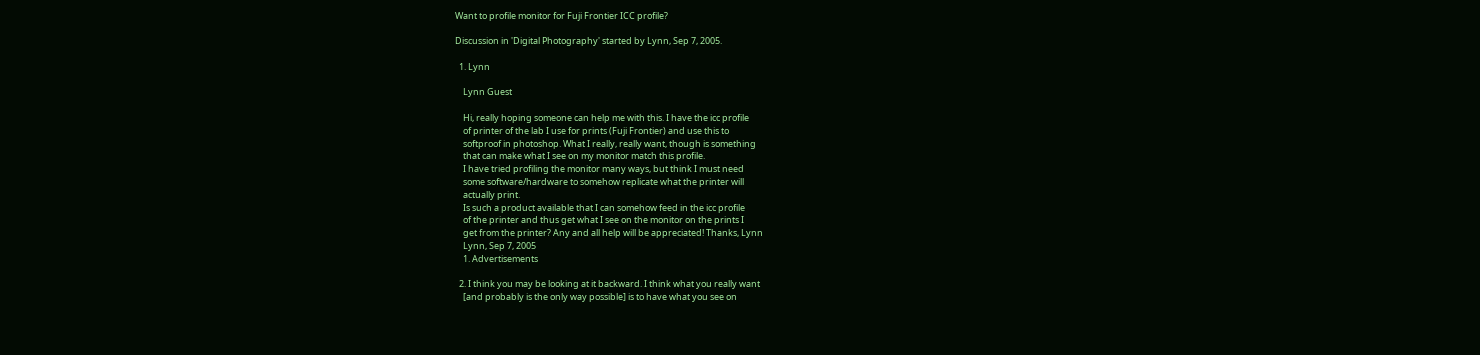Want to profile monitor for Fuji Frontier ICC profile?

Discussion in 'Digital Photography' started by Lynn, Sep 7, 2005.

  1. Lynn

    Lynn Guest

    Hi, really hoping someone can help me with this. I have the icc profile
    of printer of the lab I use for prints (Fuji Frontier) and use this to
    softproof in photoshop. What I really, really want, though is something
    that can make what I see on my monitor match this profile.
    I have tried profiling the monitor many ways, but think I must need
    some software/hardware to somehow replicate what the printer will
    actually print.
    Is such a product available that I can somehow feed in the icc profile
    of the printer and thus get what I see on the monitor on the prints I
    get from the printer? Any and all help will be appreciated! Thanks, Lynn
    Lynn, Sep 7, 2005
    1. Advertisements

  2. I think you may be looking at it backward. I think what you really want
    [and probably is the only way possible] is to have what you see on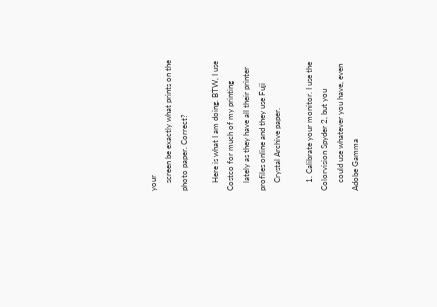your
    screen be exactly what prints on the photo paper. Correct?

    Here is what I am doing. BTW, I use Costco for much of my printing
    lately as they have all their printer profiles online and they use Fuji
    Crystal Archive paper.

    1. Calibrate your monitor. I use the Colorvision Spyder 2, but you
    could use whatever you have, even Adobe Gamma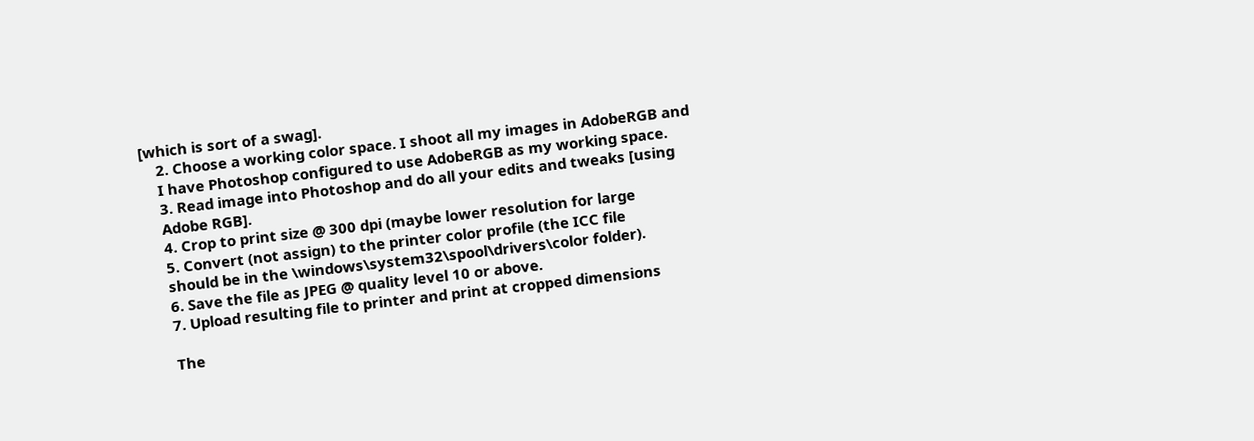[which is sort of a swag].
    2. Choose a working color space. I shoot all my images in AdobeRGB and
    I have Photoshop configured to use AdobeRGB as my working space.
    3. Read image into Photoshop and do all your edits and tweaks [using
    Adobe RGB].
    4. Crop to print size @ 300 dpi (maybe lower resolution for large
    5. Convert (not assign) to the printer color profile (the ICC file
    should be in the \windows\system32\spool\drivers\color folder).
    6. Save the file as JPEG @ quality level 10 or above.
    7. Upload resulting file to printer and print at cropped dimensions

    The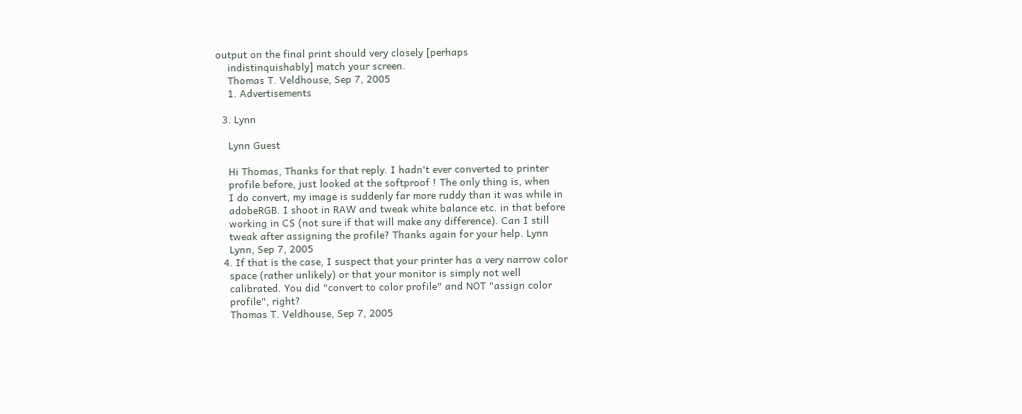output on the final print should very closely [perhaps
    indistinquishably] match your screen.
    Thomas T. Veldhouse, Sep 7, 2005
    1. Advertisements

  3. Lynn

    Lynn Guest

    Hi Thomas, Thanks for that reply. I hadn't ever converted to printer
    profile before, just looked at the softproof ! The only thing is, when
    I do convert, my image is suddenly far more ruddy than it was while in
    adobeRGB. I shoot in RAW and tweak white balance etc. in that before
    working in CS (not sure if that will make any difference). Can I still
    tweak after assigning the profile? Thanks again for your help. Lynn
    Lynn, Sep 7, 2005
  4. If that is the case, I suspect that your printer has a very narrow color
    space (rather unlikely) or that your monitor is simply not well
    calibrated. You did "convert to color profile" and NOT "assign color
    profile", right?
    Thomas T. Veldhouse, Sep 7, 2005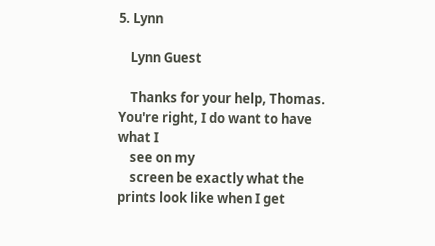5. Lynn

    Lynn Guest

    Thanks for your help, Thomas. You're right, I do want to have what I
    see on my
    screen be exactly what the prints look like when I get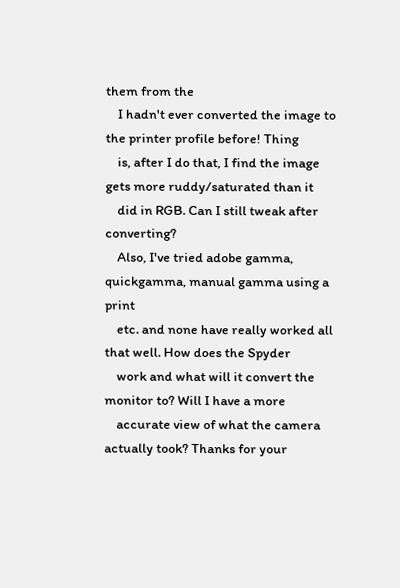them from the
    I hadn't ever converted the image to the printer profile before! Thing
    is, after I do that, I find the image gets more ruddy/saturated than it
    did in RGB. Can I still tweak after converting?
    Also, I've tried adobe gamma, quickgamma, manual gamma using a print
    etc. and none have really worked all that well. How does the Spyder
    work and what will it convert the monitor to? Will I have a more
    accurate view of what the camera actually took? Thanks for your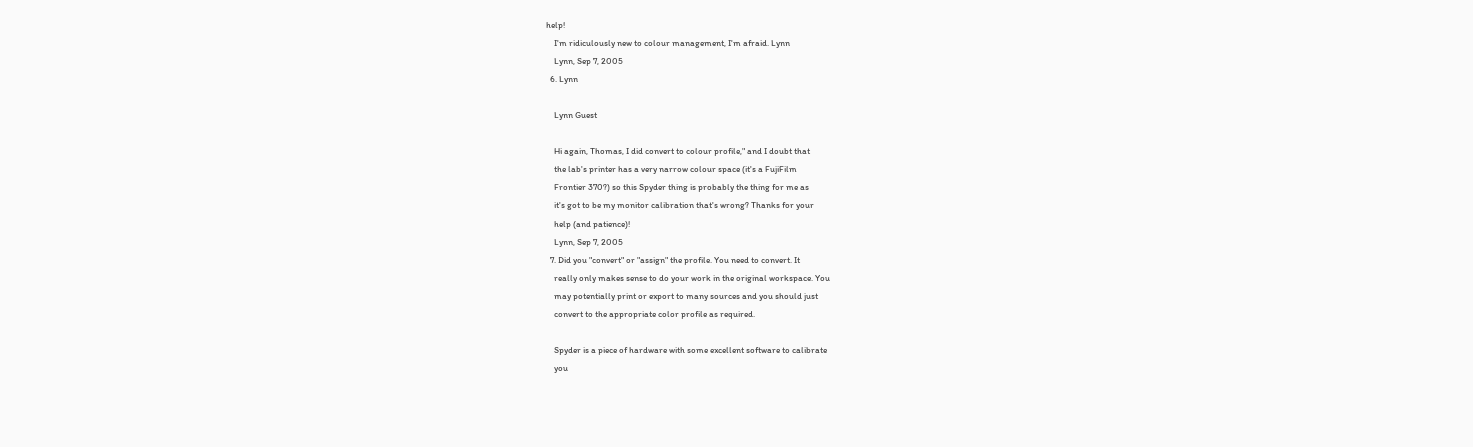help!
    I'm ridiculously new to colour management, I'm afraid. Lynn
    Lynn, Sep 7, 2005
  6. Lynn

    Lynn Guest

    Hi again, Thomas, I did convert to colour profile," and I doubt that
    the lab's printer has a very narrow colour space (it's a FujiFilm
    Frontier 370?) so this Spyder thing is probably the thing for me as
    it's got to be my monitor calibration that's wrong? Thanks for your
    help (and patience)!
    Lynn, Sep 7, 2005
  7. Did you "convert" or "assign" the profile. You need to convert. It
    really only makes sense to do your work in the original workspace. You
    may potentially print or export to many sources and you should just
    convert to the appropriate color profile as required.

    Spyder is a piece of hardware with some excellent software to calibrate
    you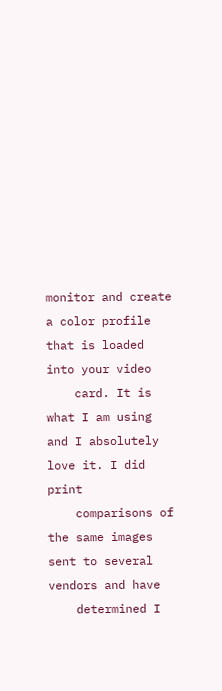monitor and create a color profile that is loaded into your video
    card. It is what I am using and I absolutely love it. I did print
    comparisons of the same images sent to several vendors and have
    determined I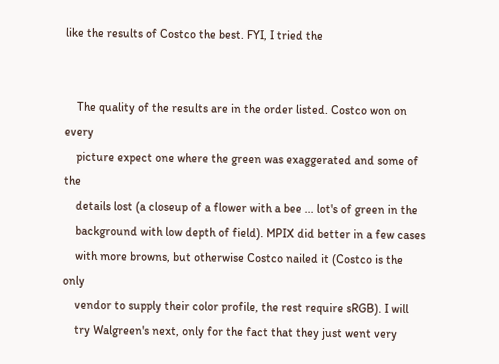like the results of Costco the best. FYI, I tried the


    The quality of the results are in the order listed. Costco won on every
    picture expect one where the green was exaggerated and some of the
    details lost (a closeup of a flower with a bee ... lot's of green in the
    background with low depth of field). MPIX did better in a few cases
    with more browns, but otherwise Costco nailed it (Costco is the only
    vendor to supply their color profile, the rest require sRGB). I will
    try Walgreen's next, only for the fact that they just went very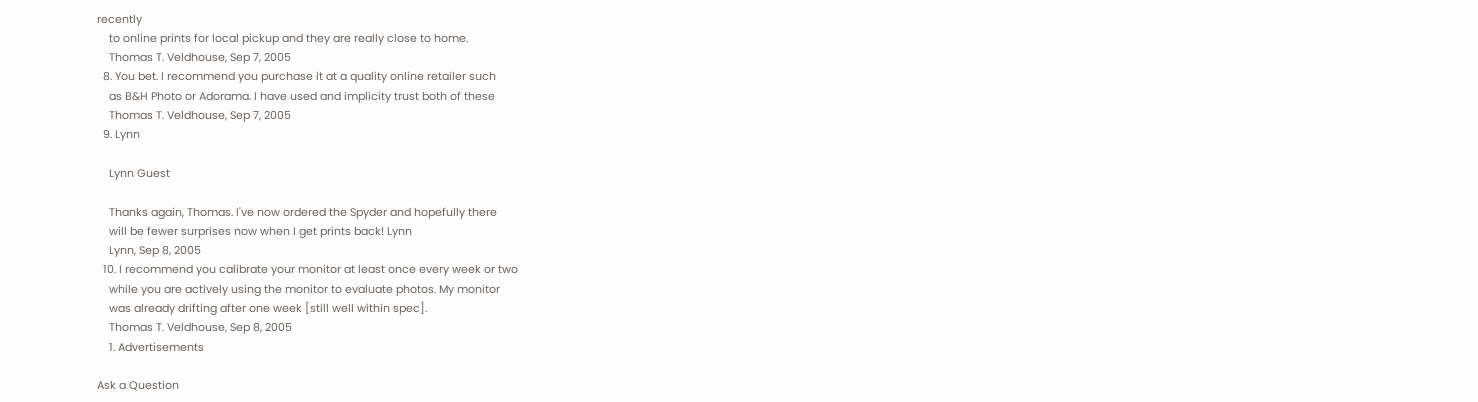recently
    to online prints for local pickup and they are really close to home.
    Thomas T. Veldhouse, Sep 7, 2005
  8. You bet. I recommend you purchase it at a quality online retailer such
    as B&H Photo or Adorama. I have used and implicity trust both of these
    Thomas T. Veldhouse, Sep 7, 2005
  9. Lynn

    Lynn Guest

    Thanks again, Thomas. I've now ordered the Spyder and hopefully there
    will be fewer surprises now when I get prints back! Lynn
    Lynn, Sep 8, 2005
  10. I recommend you calibrate your monitor at least once every week or two
    while you are actively using the monitor to evaluate photos. My monitor
    was already drifting after one week [still well within spec].
    Thomas T. Veldhouse, Sep 8, 2005
    1. Advertisements

Ask a Question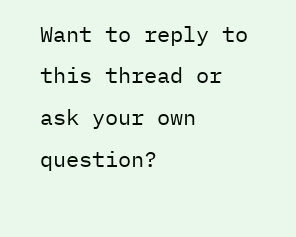Want to reply to this thread or ask your own question?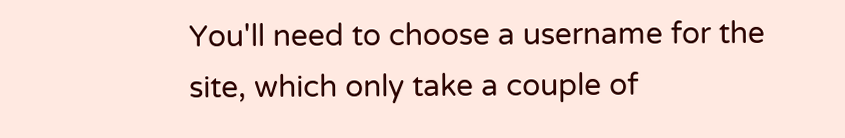You'll need to choose a username for the site, which only take a couple of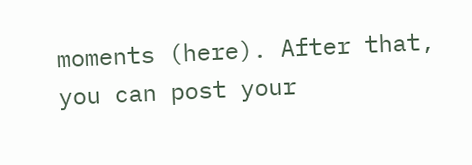moments (here). After that, you can post your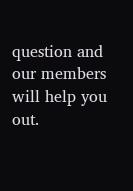question and our members will help you out.